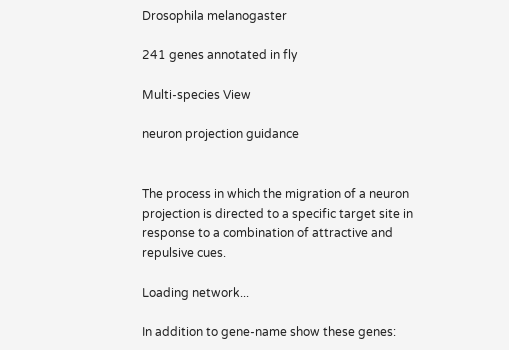Drosophila melanogaster

241 genes annotated in fly

Multi-species View

neuron projection guidance


The process in which the migration of a neuron projection is directed to a specific target site in response to a combination of attractive and repulsive cues.

Loading network...

In addition to gene-name show these genes: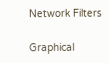Network Filters

Graphical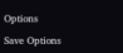Options

Save Options